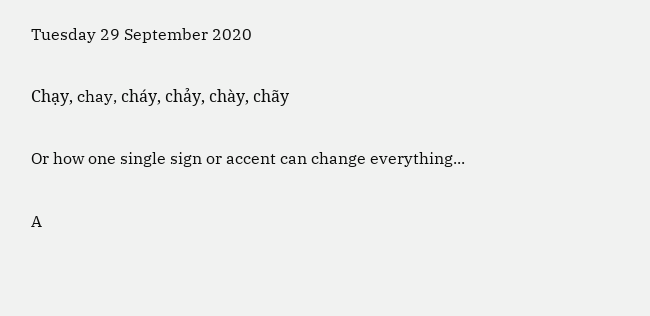Tuesday 29 September 2020

Chạy, chay, cháy, chảy, chày, chãy

Or how one single sign or accent can change everything...

A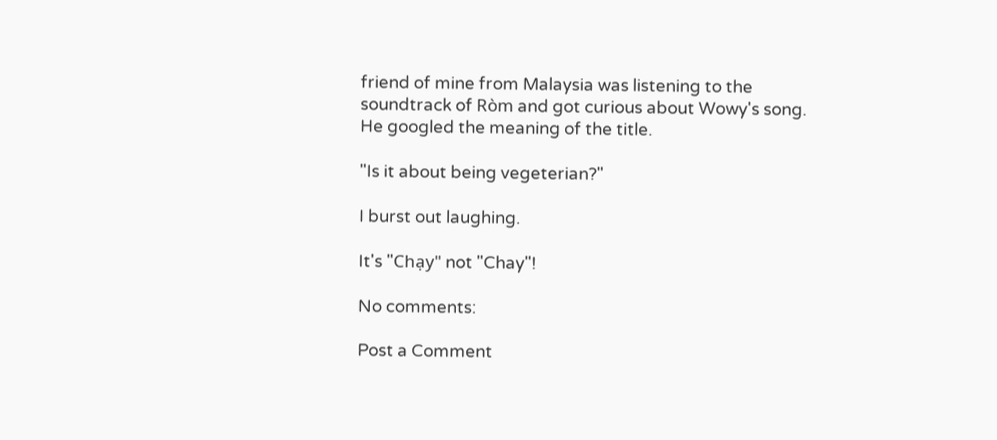friend of mine from Malaysia was listening to the soundtrack of Ròm and got curious about Wowy's song. He googled the meaning of the title.

"Is it about being vegeterian?"

I burst out laughing.

It's "Chạy" not "Chay"!

No comments:

Post a Comment